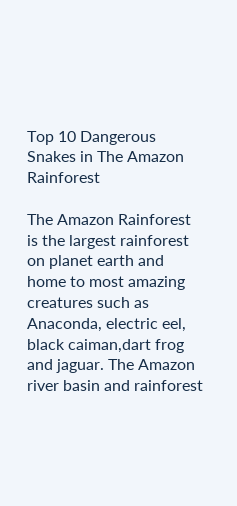Top 10 Dangerous Snakes in The Amazon Rainforest

The Amazon Rainforest is the largest rainforest on planet earth and home to most amazing creatures such as Anaconda, electric eel, black caiman,dart frog and jaguar. The Amazon river basin and rainforest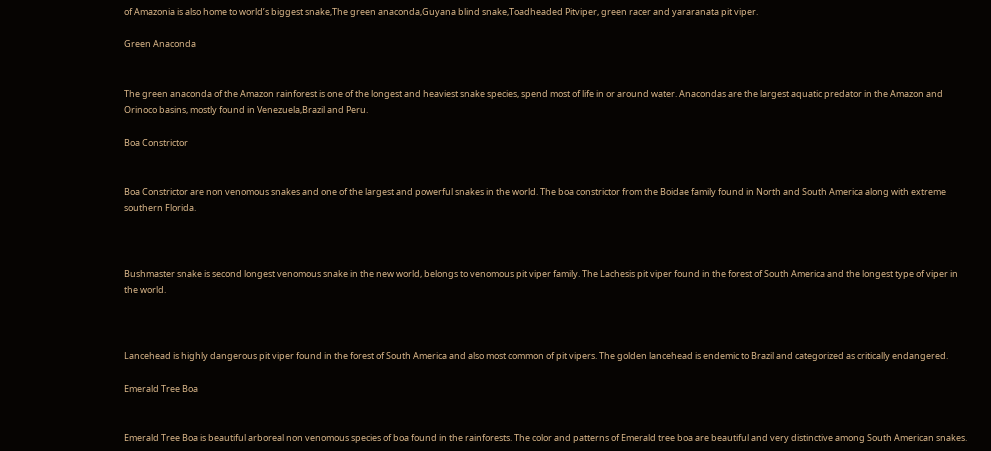of Amazonia is also home to world’s biggest snake,The green anaconda,Guyana blind snake,Toadheaded Pitviper, green racer and yararanata pit viper.

Green Anaconda


The green anaconda of the Amazon rainforest is one of the longest and heaviest snake species, spend most of life in or around water. Anacondas are the largest aquatic predator in the Amazon and Orinoco basins, mostly found in Venezuela,Brazil and Peru.

Boa Constrictor


Boa Constrictor are non venomous snakes and one of the largest and powerful snakes in the world. The boa constrictor from the Boidae family found in North and South America along with extreme southern Florida.



Bushmaster snake is second longest venomous snake in the new world, belongs to venomous pit viper family. The Lachesis pit viper found in the forest of South America and the longest type of viper in the world.



Lancehead is highly dangerous pit viper found in the forest of South America and also most common of pit vipers. The golden lancehead is endemic to Brazil and categorized as critically endangered.

Emerald Tree Boa


Emerald Tree Boa is beautiful arboreal non venomous species of boa found in the rainforests. The color and patterns of Emerald tree boa are beautiful and very distinctive among South American snakes.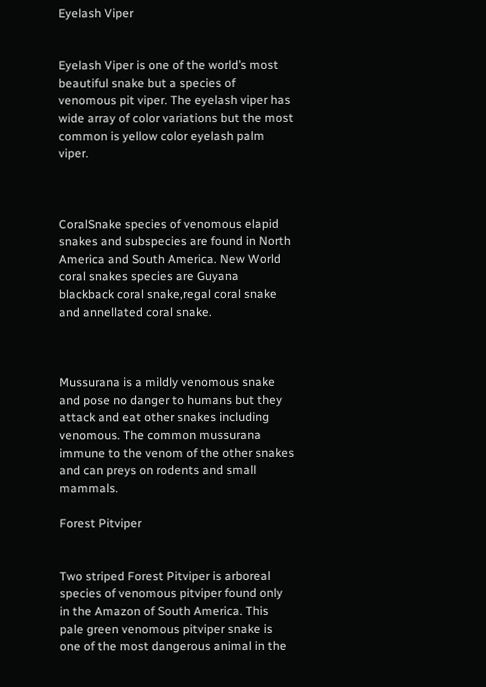Eyelash Viper


Eyelash Viper is one of the world’s most beautiful snake but a species of venomous pit viper. The eyelash viper has wide array of color variations but the most common is yellow color eyelash palm viper.



CoralSnake species of venomous elapid snakes and subspecies are found in North America and South America. New World coral snakes species are Guyana blackback coral snake,regal coral snake and annellated coral snake.



Mussurana is a mildly venomous snake and pose no danger to humans but they attack and eat other snakes including venomous. The common mussurana immune to the venom of the other snakes and can preys on rodents and small mammals.

Forest Pitviper


Two striped Forest Pitviper is arboreal species of venomous pitviper found only in the Amazon of South America. This pale green venomous pitviper snake is one of the most dangerous animal in the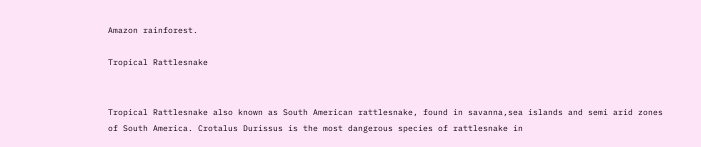Amazon rainforest.

Tropical Rattlesnake


Tropical Rattlesnake also known as South American rattlesnake, found in savanna,sea islands and semi arid zones of South America. Crotalus Durissus is the most dangerous species of rattlesnake in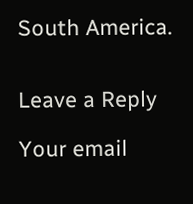South America.


Leave a Reply

Your email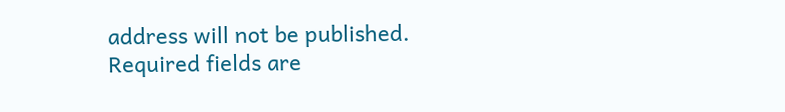address will not be published. Required fields are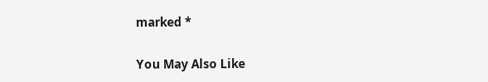marked *

You May Also Like